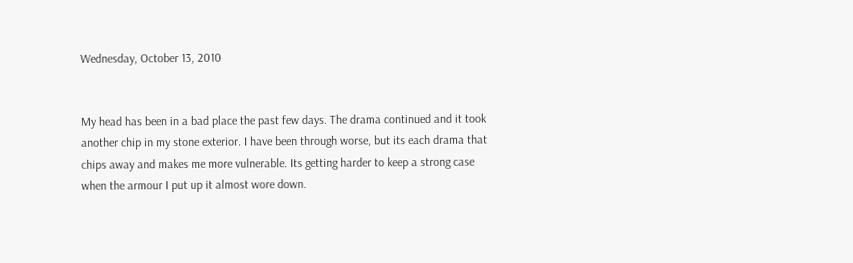Wednesday, October 13, 2010


My head has been in a bad place the past few days. The drama continued and it took another chip in my stone exterior. I have been through worse, but its each drama that chips away and makes me more vulnerable. Its getting harder to keep a strong case when the armour I put up it almost wore down.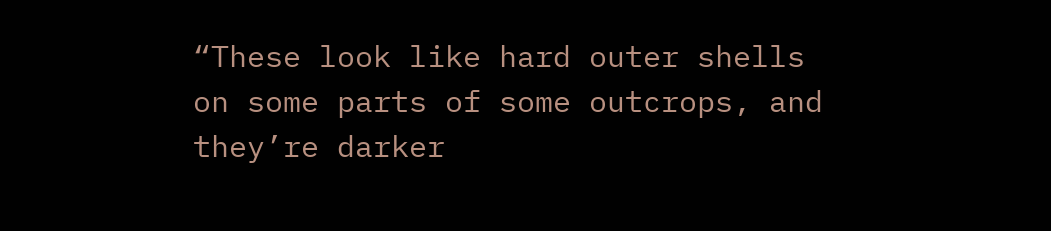“These look like hard outer shells on some parts of some outcrops, and they’re darker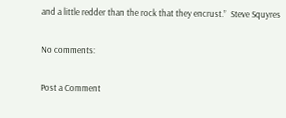and a little redder than the rock that they encrust.”  Steve Squyres

No comments:

Post a Comment